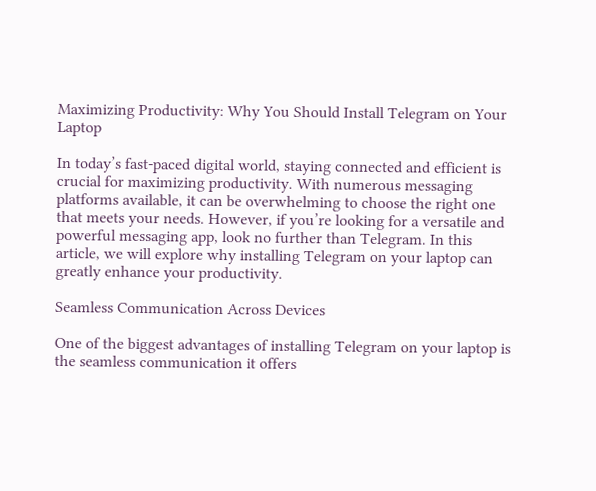Maximizing Productivity: Why You Should Install Telegram on Your Laptop

In today’s fast-paced digital world, staying connected and efficient is crucial for maximizing productivity. With numerous messaging platforms available, it can be overwhelming to choose the right one that meets your needs. However, if you’re looking for a versatile and powerful messaging app, look no further than Telegram. In this article, we will explore why installing Telegram on your laptop can greatly enhance your productivity.

Seamless Communication Across Devices

One of the biggest advantages of installing Telegram on your laptop is the seamless communication it offers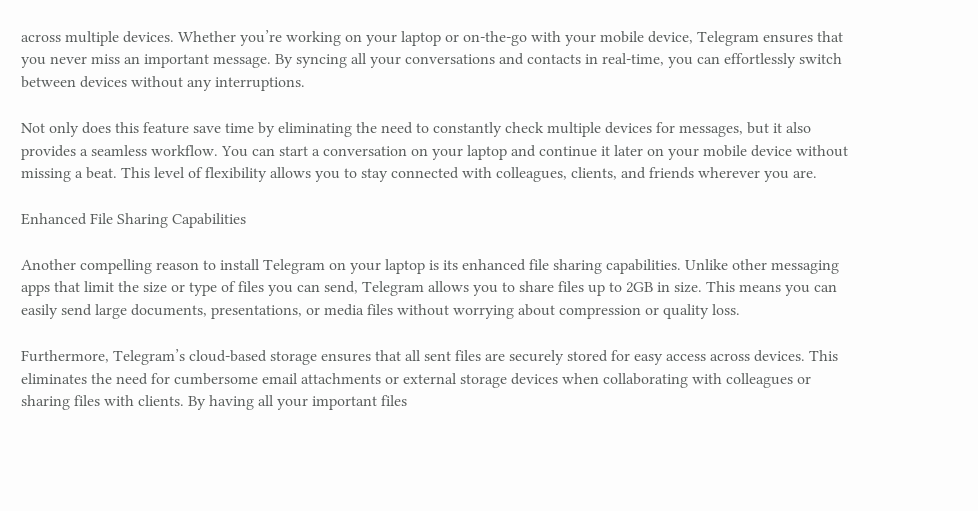across multiple devices. Whether you’re working on your laptop or on-the-go with your mobile device, Telegram ensures that you never miss an important message. By syncing all your conversations and contacts in real-time, you can effortlessly switch between devices without any interruptions.

Not only does this feature save time by eliminating the need to constantly check multiple devices for messages, but it also provides a seamless workflow. You can start a conversation on your laptop and continue it later on your mobile device without missing a beat. This level of flexibility allows you to stay connected with colleagues, clients, and friends wherever you are.

Enhanced File Sharing Capabilities

Another compelling reason to install Telegram on your laptop is its enhanced file sharing capabilities. Unlike other messaging apps that limit the size or type of files you can send, Telegram allows you to share files up to 2GB in size. This means you can easily send large documents, presentations, or media files without worrying about compression or quality loss.

Furthermore, Telegram’s cloud-based storage ensures that all sent files are securely stored for easy access across devices. This eliminates the need for cumbersome email attachments or external storage devices when collaborating with colleagues or sharing files with clients. By having all your important files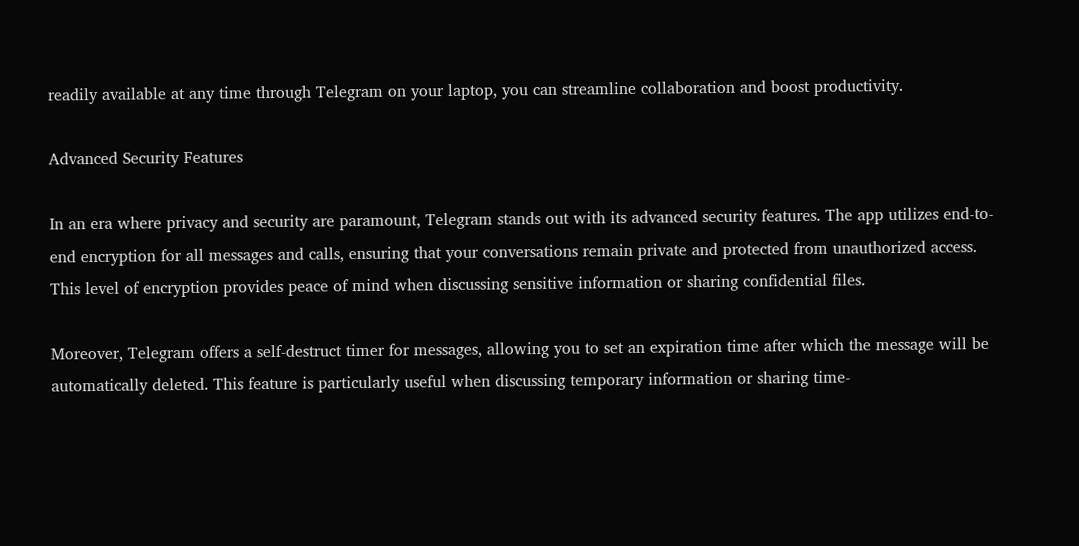readily available at any time through Telegram on your laptop, you can streamline collaboration and boost productivity.

Advanced Security Features

In an era where privacy and security are paramount, Telegram stands out with its advanced security features. The app utilizes end-to-end encryption for all messages and calls, ensuring that your conversations remain private and protected from unauthorized access. This level of encryption provides peace of mind when discussing sensitive information or sharing confidential files.

Moreover, Telegram offers a self-destruct timer for messages, allowing you to set an expiration time after which the message will be automatically deleted. This feature is particularly useful when discussing temporary information or sharing time-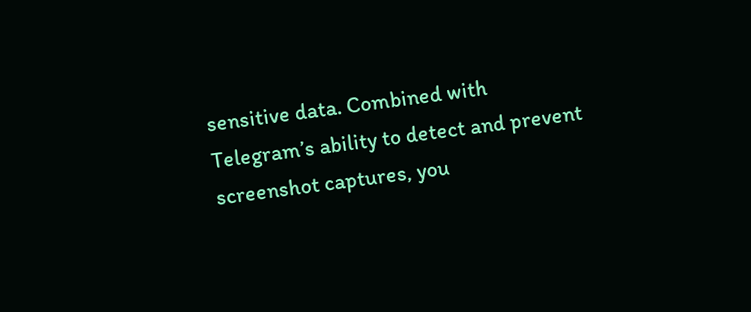sensitive data. Combined with Telegram’s ability to detect and prevent screenshot captures, you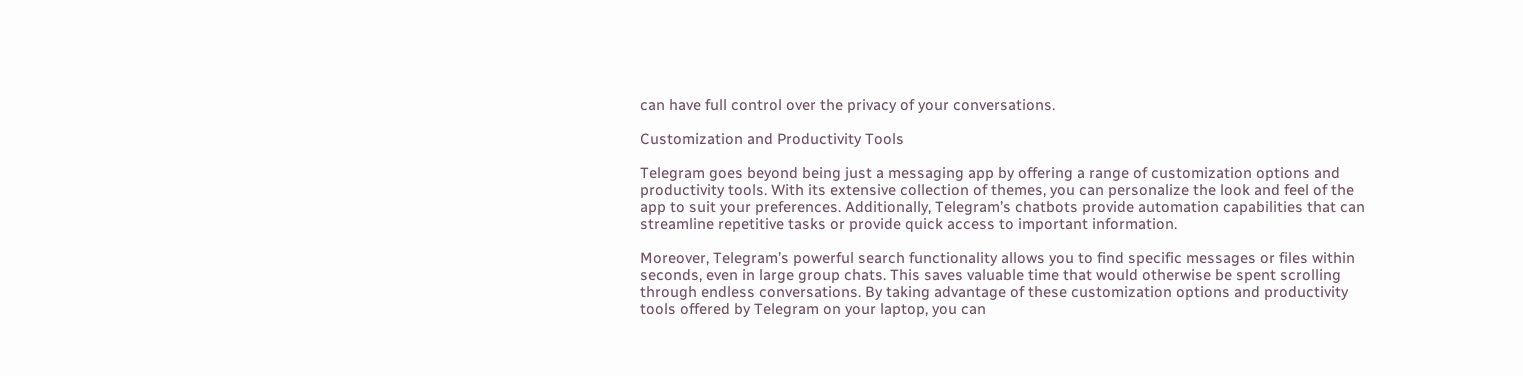can have full control over the privacy of your conversations.

Customization and Productivity Tools

Telegram goes beyond being just a messaging app by offering a range of customization options and productivity tools. With its extensive collection of themes, you can personalize the look and feel of the app to suit your preferences. Additionally, Telegram’s chatbots provide automation capabilities that can streamline repetitive tasks or provide quick access to important information.

Moreover, Telegram’s powerful search functionality allows you to find specific messages or files within seconds, even in large group chats. This saves valuable time that would otherwise be spent scrolling through endless conversations. By taking advantage of these customization options and productivity tools offered by Telegram on your laptop, you can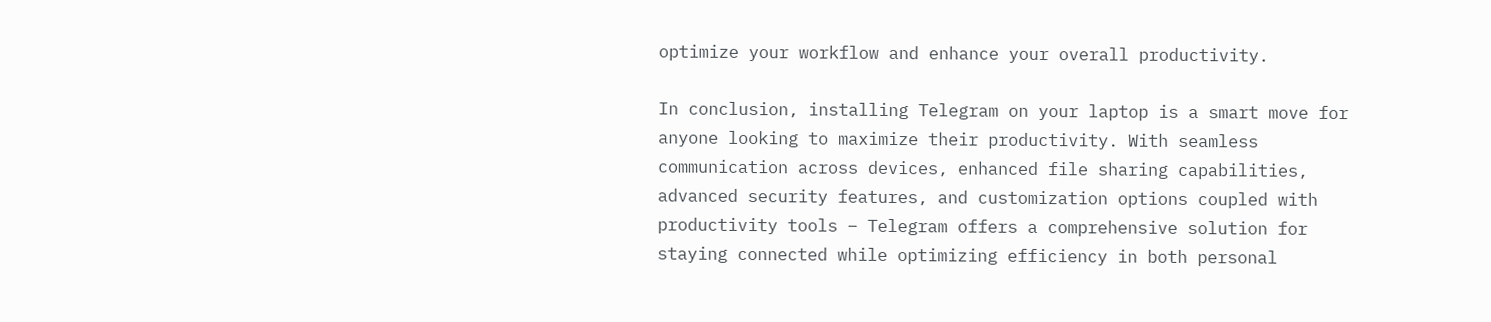optimize your workflow and enhance your overall productivity.

In conclusion, installing Telegram on your laptop is a smart move for anyone looking to maximize their productivity. With seamless communication across devices, enhanced file sharing capabilities, advanced security features, and customization options coupled with productivity tools – Telegram offers a comprehensive solution for staying connected while optimizing efficiency in both personal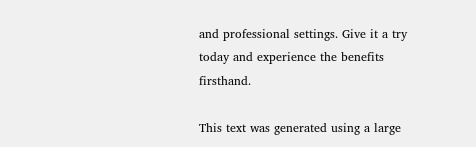and professional settings. Give it a try today and experience the benefits firsthand.

This text was generated using a large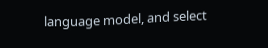language model, and select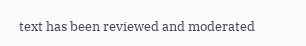text has been reviewed and moderated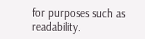for purposes such as readability.